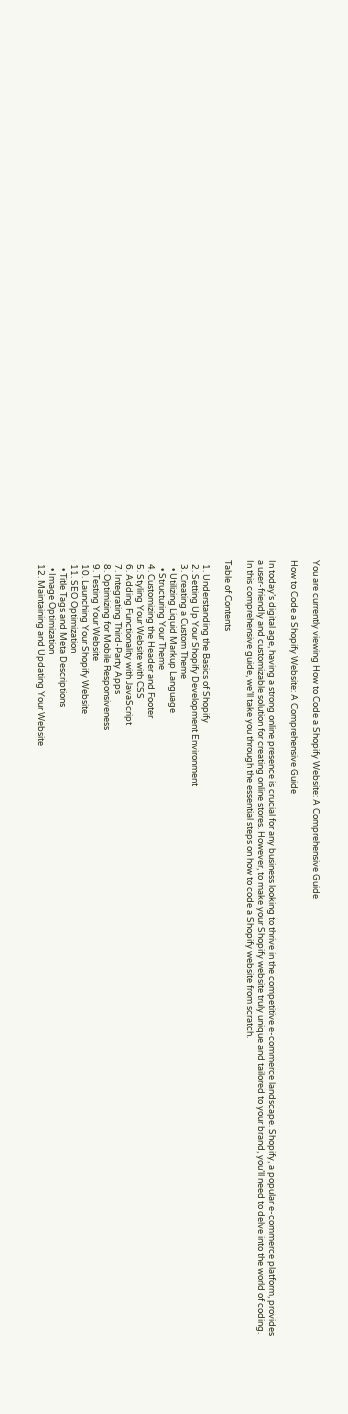You are currently viewing How to Code a Shopify Website: A Comprehensive Guide

How to Code a Shopify Website: A Comprehensive Guide

In today’s digital age, having a strong online presence is crucial for any business looking to thrive in the competitive e-commerce landscape. Shopify, a popular e-commerce platform, provides a user-friendly and customizable solution for creating online stores. However, to make your Shopify website truly unique and tailored to your brand, you’ll need to delve into the world of coding. In this comprehensive guide, we’ll take you through the essential steps on how to code a Shopify website from scratch.

Table of Contents

  1. Understanding the Basics of Shopify
  2. Setting Up Your Shopify Development Environment
  3. Creating a Custom Theme
    • Utilizing Liquid Markup Language
    • Structuring Your Theme
  4. Customizing the Header and Footer
  5. Styling Your Website with CSS
  6. Adding Functionality with JavaScript
  7. Integrating Third-Party Apps
  8. Optimizing for Mobile Responsiveness
  9. Testing Your Website
  10. Launching Your Shopify Website
  11. SEO Optimization
    • Title Tags and Meta Descriptions
    • Image Optimization
  12. Maintaining and Updating Your Website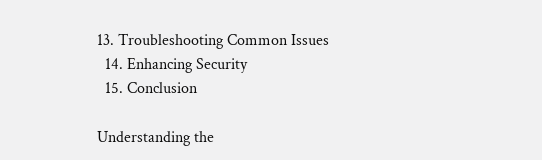13. Troubleshooting Common Issues
  14. Enhancing Security
  15. Conclusion

Understanding the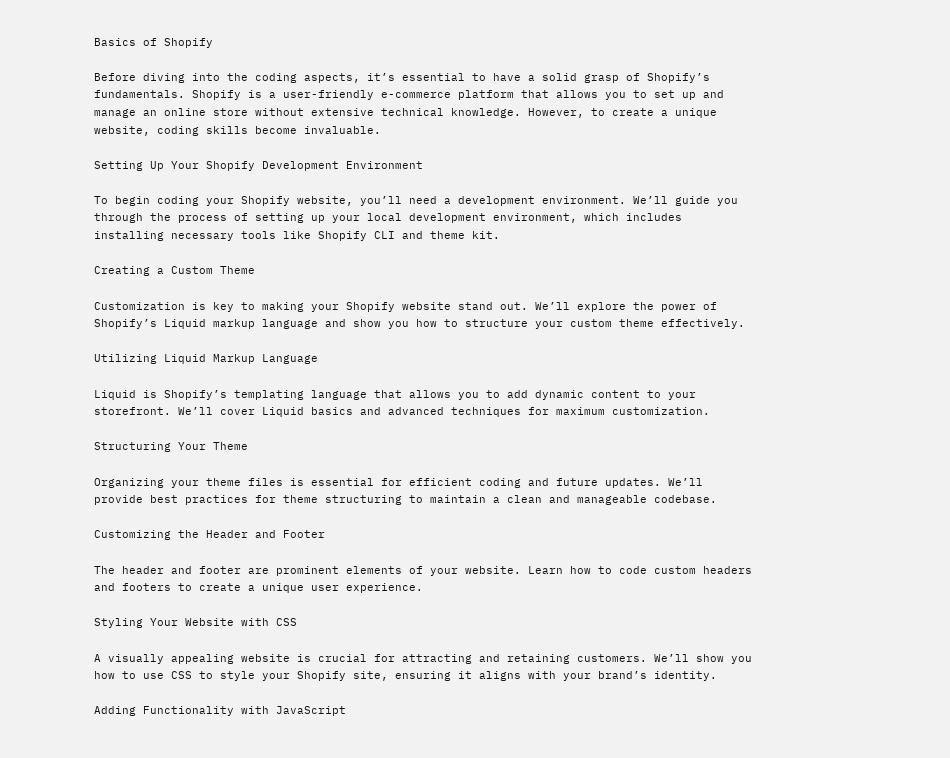Basics of Shopify

Before diving into the coding aspects, it’s essential to have a solid grasp of Shopify’s fundamentals. Shopify is a user-friendly e-commerce platform that allows you to set up and manage an online store without extensive technical knowledge. However, to create a unique website, coding skills become invaluable.

Setting Up Your Shopify Development Environment

To begin coding your Shopify website, you’ll need a development environment. We’ll guide you through the process of setting up your local development environment, which includes installing necessary tools like Shopify CLI and theme kit.

Creating a Custom Theme

Customization is key to making your Shopify website stand out. We’ll explore the power of Shopify’s Liquid markup language and show you how to structure your custom theme effectively.

Utilizing Liquid Markup Language

Liquid is Shopify’s templating language that allows you to add dynamic content to your storefront. We’ll cover Liquid basics and advanced techniques for maximum customization.

Structuring Your Theme

Organizing your theme files is essential for efficient coding and future updates. We’ll provide best practices for theme structuring to maintain a clean and manageable codebase.

Customizing the Header and Footer

The header and footer are prominent elements of your website. Learn how to code custom headers and footers to create a unique user experience.

Styling Your Website with CSS

A visually appealing website is crucial for attracting and retaining customers. We’ll show you how to use CSS to style your Shopify site, ensuring it aligns with your brand’s identity.

Adding Functionality with JavaScript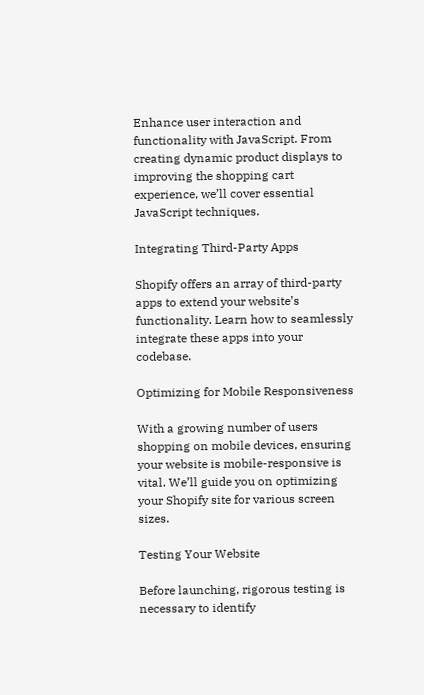Enhance user interaction and functionality with JavaScript. From creating dynamic product displays to improving the shopping cart experience, we’ll cover essential JavaScript techniques.

Integrating Third-Party Apps

Shopify offers an array of third-party apps to extend your website’s functionality. Learn how to seamlessly integrate these apps into your codebase.

Optimizing for Mobile Responsiveness

With a growing number of users shopping on mobile devices, ensuring your website is mobile-responsive is vital. We’ll guide you on optimizing your Shopify site for various screen sizes.

Testing Your Website

Before launching, rigorous testing is necessary to identify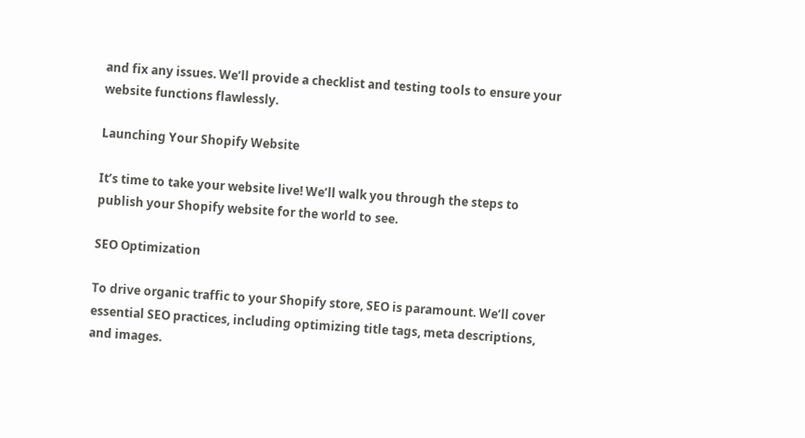and fix any issues. We’ll provide a checklist and testing tools to ensure your website functions flawlessly.

Launching Your Shopify Website

It’s time to take your website live! We’ll walk you through the steps to publish your Shopify website for the world to see.

SEO Optimization

To drive organic traffic to your Shopify store, SEO is paramount. We’ll cover essential SEO practices, including optimizing title tags, meta descriptions, and images.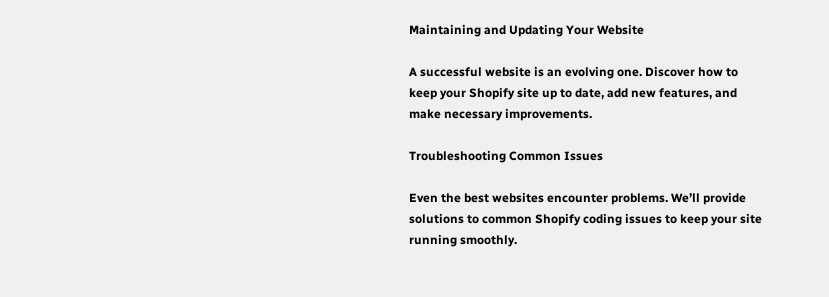Maintaining and Updating Your Website

A successful website is an evolving one. Discover how to keep your Shopify site up to date, add new features, and make necessary improvements.

Troubleshooting Common Issues

Even the best websites encounter problems. We’ll provide solutions to common Shopify coding issues to keep your site running smoothly.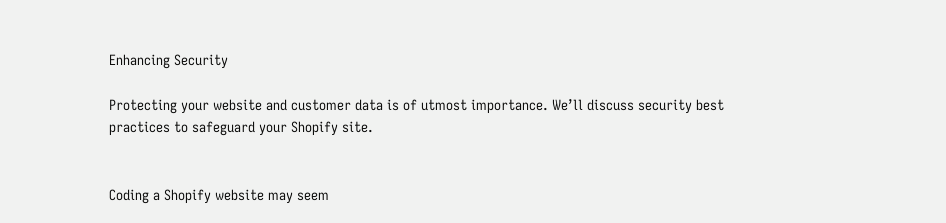Enhancing Security

Protecting your website and customer data is of utmost importance. We’ll discuss security best practices to safeguard your Shopify site.


Coding a Shopify website may seem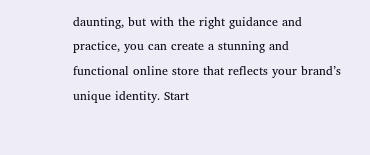daunting, but with the right guidance and practice, you can create a stunning and functional online store that reflects your brand’s unique identity. Start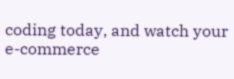coding today, and watch your e-commerce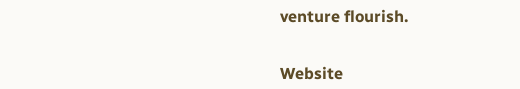venture flourish.


Website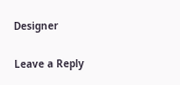Designer

Leave a Reply